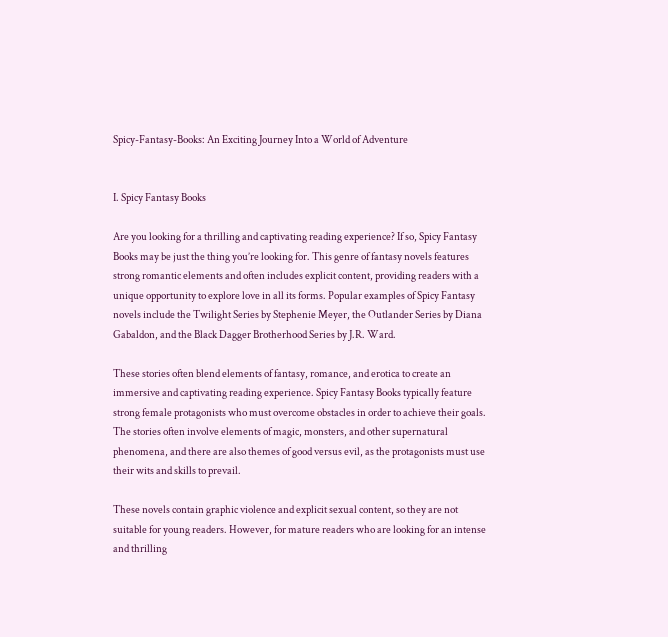Spicy-Fantasy-Books: An Exciting Journey Into a World of Adventure


I. Spicy Fantasy Books

Are you looking for a thrilling and captivating reading experience? If so, Spicy Fantasy Books may be just the thing you’re looking for. This genre of fantasy novels features strong romantic elements and often includes explicit content, providing readers with a unique opportunity to explore love in all its forms. Popular examples of Spicy Fantasy novels include the Twilight Series by Stephenie Meyer, the Outlander Series by Diana Gabaldon, and the Black Dagger Brotherhood Series by J.R. Ward.

These stories often blend elements of fantasy, romance, and erotica to create an immersive and captivating reading experience. Spicy Fantasy Books typically feature strong female protagonists who must overcome obstacles in order to achieve their goals. The stories often involve elements of magic, monsters, and other supernatural phenomena, and there are also themes of good versus evil, as the protagonists must use their wits and skills to prevail.

These novels contain graphic violence and explicit sexual content, so they are not suitable for young readers. However, for mature readers who are looking for an intense and thrilling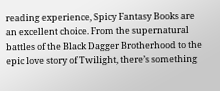reading experience, Spicy Fantasy Books are an excellent choice. From the supernatural battles of the Black Dagger Brotherhood to the epic love story of Twilight, there’s something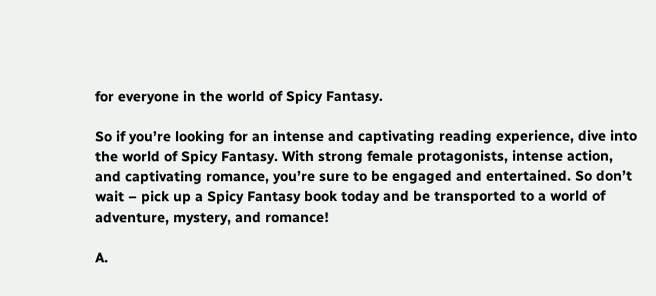for everyone in the world of Spicy Fantasy.

So if you’re looking for an intense and captivating reading experience, dive into the world of Spicy Fantasy. With strong female protagonists, intense action, and captivating romance, you’re sure to be engaged and entertained. So don’t wait – pick up a Spicy Fantasy book today and be transported to a world of adventure, mystery, and romance!

A.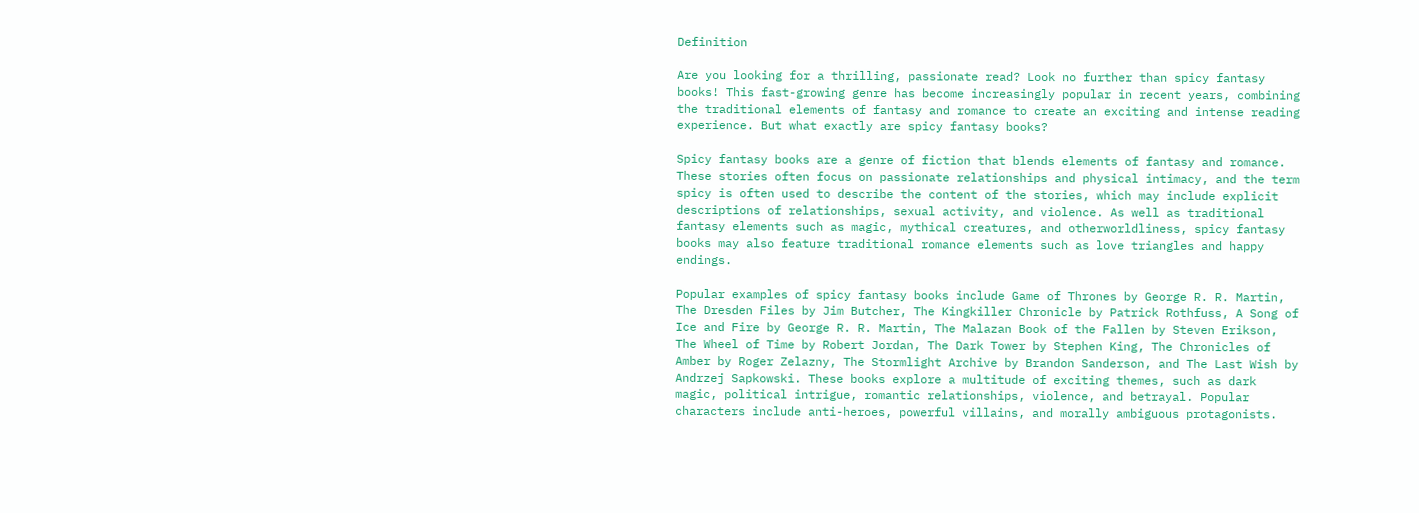Definition

Are you looking for a thrilling, passionate read? Look no further than spicy fantasy books! This fast-growing genre has become increasingly popular in recent years, combining the traditional elements of fantasy and romance to create an exciting and intense reading experience. But what exactly are spicy fantasy books?

Spicy fantasy books are a genre of fiction that blends elements of fantasy and romance. These stories often focus on passionate relationships and physical intimacy, and the term spicy is often used to describe the content of the stories, which may include explicit descriptions of relationships, sexual activity, and violence. As well as traditional fantasy elements such as magic, mythical creatures, and otherworldliness, spicy fantasy books may also feature traditional romance elements such as love triangles and happy endings.

Popular examples of spicy fantasy books include Game of Thrones by George R. R. Martin, The Dresden Files by Jim Butcher, The Kingkiller Chronicle by Patrick Rothfuss, A Song of Ice and Fire by George R. R. Martin, The Malazan Book of the Fallen by Steven Erikson, The Wheel of Time by Robert Jordan, The Dark Tower by Stephen King, The Chronicles of Amber by Roger Zelazny, The Stormlight Archive by Brandon Sanderson, and The Last Wish by Andrzej Sapkowski. These books explore a multitude of exciting themes, such as dark magic, political intrigue, romantic relationships, violence, and betrayal. Popular characters include anti-heroes, powerful villains, and morally ambiguous protagonists.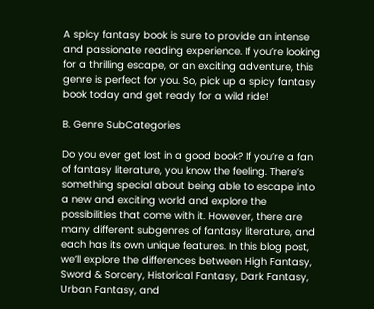A spicy fantasy book is sure to provide an intense and passionate reading experience. If you’re looking for a thrilling escape, or an exciting adventure, this genre is perfect for you. So, pick up a spicy fantasy book today and get ready for a wild ride!

B. Genre SubCategories

Do you ever get lost in a good book? If you’re a fan of fantasy literature, you know the feeling. There’s something special about being able to escape into a new and exciting world and explore the possibilities that come with it. However, there are many different subgenres of fantasy literature, and each has its own unique features. In this blog post, we’ll explore the differences between High Fantasy, Sword & Sorcery, Historical Fantasy, Dark Fantasy, Urban Fantasy, and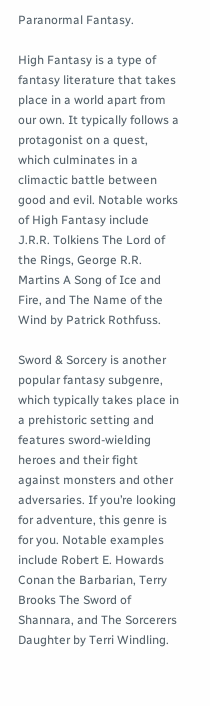Paranormal Fantasy.

High Fantasy is a type of fantasy literature that takes place in a world apart from our own. It typically follows a protagonist on a quest, which culminates in a climactic battle between good and evil. Notable works of High Fantasy include J.R.R. Tolkiens The Lord of the Rings, George R.R. Martins A Song of Ice and Fire, and The Name of the Wind by Patrick Rothfuss.

Sword & Sorcery is another popular fantasy subgenre, which typically takes place in a prehistoric setting and features sword-wielding heroes and their fight against monsters and other adversaries. If you’re looking for adventure, this genre is for you. Notable examples include Robert E. Howards Conan the Barbarian, Terry Brooks The Sword of Shannara, and The Sorcerers Daughter by Terri Windling.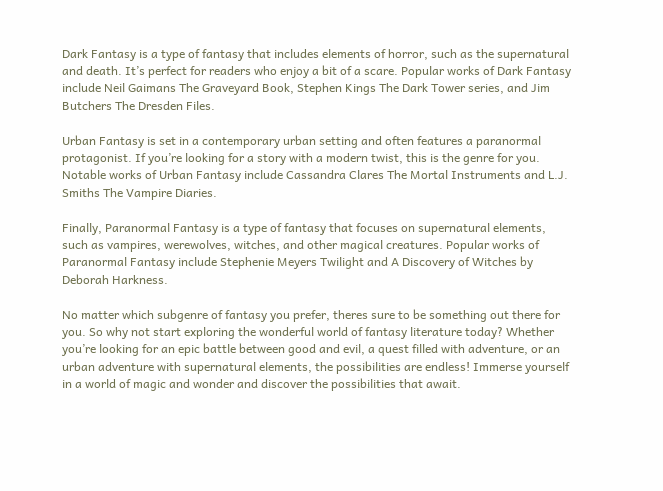Dark Fantasy is a type of fantasy that includes elements of horror, such as the supernatural and death. It’s perfect for readers who enjoy a bit of a scare. Popular works of Dark Fantasy include Neil Gaimans The Graveyard Book, Stephen Kings The Dark Tower series, and Jim Butchers The Dresden Files.

Urban Fantasy is set in a contemporary urban setting and often features a paranormal protagonist. If you’re looking for a story with a modern twist, this is the genre for you. Notable works of Urban Fantasy include Cassandra Clares The Mortal Instruments and L.J. Smiths The Vampire Diaries.

Finally, Paranormal Fantasy is a type of fantasy that focuses on supernatural elements, such as vampires, werewolves, witches, and other magical creatures. Popular works of Paranormal Fantasy include Stephenie Meyers Twilight and A Discovery of Witches by Deborah Harkness.

No matter which subgenre of fantasy you prefer, theres sure to be something out there for you. So why not start exploring the wonderful world of fantasy literature today? Whether you’re looking for an epic battle between good and evil, a quest filled with adventure, or an urban adventure with supernatural elements, the possibilities are endless! Immerse yourself in a world of magic and wonder and discover the possibilities that await.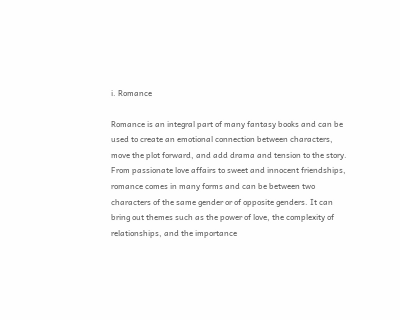i. Romance

Romance is an integral part of many fantasy books and can be used to create an emotional connection between characters, move the plot forward, and add drama and tension to the story. From passionate love affairs to sweet and innocent friendships, romance comes in many forms and can be between two characters of the same gender or of opposite genders. It can bring out themes such as the power of love, the complexity of relationships, and the importance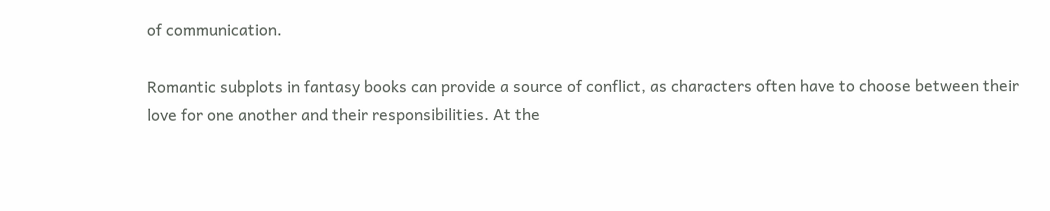of communication.

Romantic subplots in fantasy books can provide a source of conflict, as characters often have to choose between their love for one another and their responsibilities. At the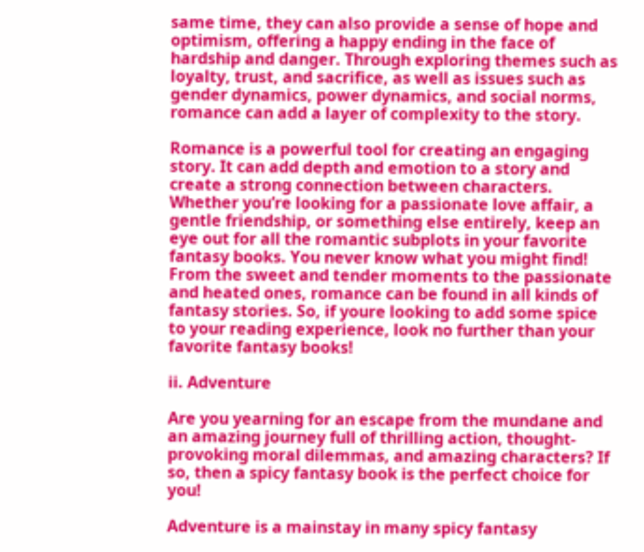same time, they can also provide a sense of hope and optimism, offering a happy ending in the face of hardship and danger. Through exploring themes such as loyalty, trust, and sacrifice, as well as issues such as gender dynamics, power dynamics, and social norms, romance can add a layer of complexity to the story.

Romance is a powerful tool for creating an engaging story. It can add depth and emotion to a story and create a strong connection between characters. Whether you’re looking for a passionate love affair, a gentle friendship, or something else entirely, keep an eye out for all the romantic subplots in your favorite fantasy books. You never know what you might find! From the sweet and tender moments to the passionate and heated ones, romance can be found in all kinds of fantasy stories. So, if youre looking to add some spice to your reading experience, look no further than your favorite fantasy books!

ii. Adventure

Are you yearning for an escape from the mundane and an amazing journey full of thrilling action, thought-provoking moral dilemmas, and amazing characters? If so, then a spicy fantasy book is the perfect choice for you!

Adventure is a mainstay in many spicy fantasy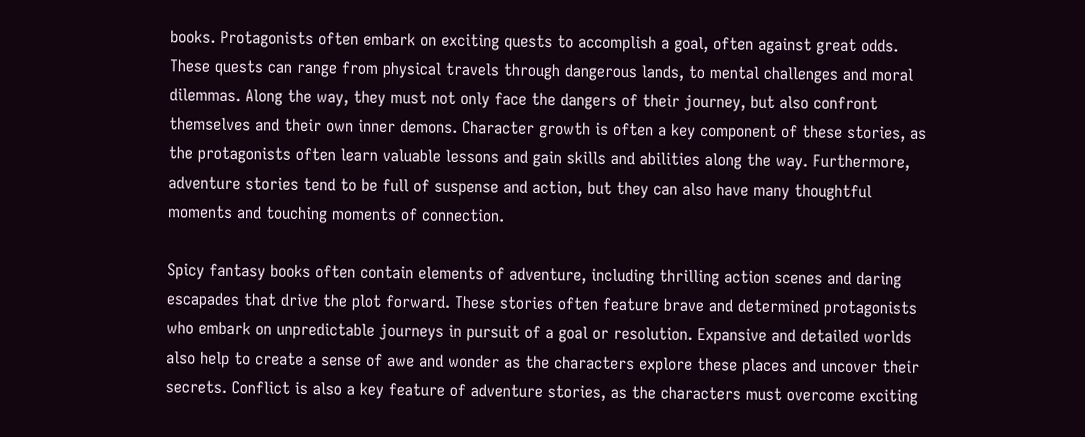books. Protagonists often embark on exciting quests to accomplish a goal, often against great odds. These quests can range from physical travels through dangerous lands, to mental challenges and moral dilemmas. Along the way, they must not only face the dangers of their journey, but also confront themselves and their own inner demons. Character growth is often a key component of these stories, as the protagonists often learn valuable lessons and gain skills and abilities along the way. Furthermore, adventure stories tend to be full of suspense and action, but they can also have many thoughtful moments and touching moments of connection.

Spicy fantasy books often contain elements of adventure, including thrilling action scenes and daring escapades that drive the plot forward. These stories often feature brave and determined protagonists who embark on unpredictable journeys in pursuit of a goal or resolution. Expansive and detailed worlds also help to create a sense of awe and wonder as the characters explore these places and uncover their secrets. Conflict is also a key feature of adventure stories, as the characters must overcome exciting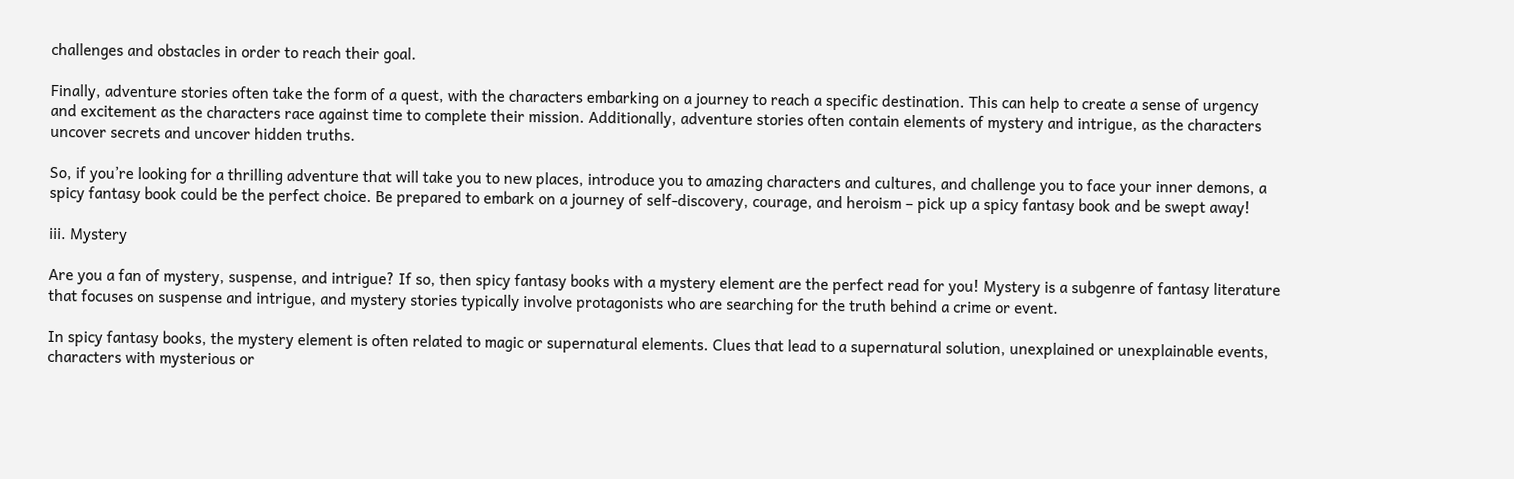challenges and obstacles in order to reach their goal.

Finally, adventure stories often take the form of a quest, with the characters embarking on a journey to reach a specific destination. This can help to create a sense of urgency and excitement as the characters race against time to complete their mission. Additionally, adventure stories often contain elements of mystery and intrigue, as the characters uncover secrets and uncover hidden truths.

So, if you’re looking for a thrilling adventure that will take you to new places, introduce you to amazing characters and cultures, and challenge you to face your inner demons, a spicy fantasy book could be the perfect choice. Be prepared to embark on a journey of self-discovery, courage, and heroism – pick up a spicy fantasy book and be swept away!

iii. Mystery

Are you a fan of mystery, suspense, and intrigue? If so, then spicy fantasy books with a mystery element are the perfect read for you! Mystery is a subgenre of fantasy literature that focuses on suspense and intrigue, and mystery stories typically involve protagonists who are searching for the truth behind a crime or event.

In spicy fantasy books, the mystery element is often related to magic or supernatural elements. Clues that lead to a supernatural solution, unexplained or unexplainable events, characters with mysterious or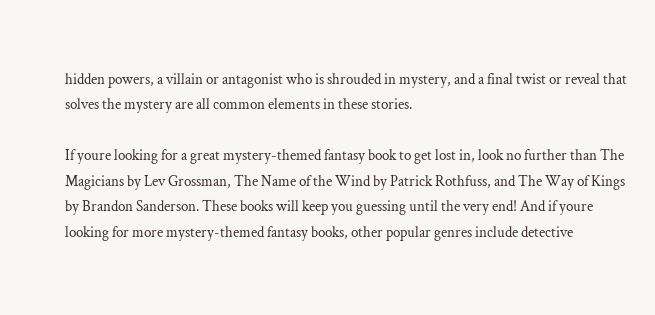hidden powers, a villain or antagonist who is shrouded in mystery, and a final twist or reveal that solves the mystery are all common elements in these stories.

If youre looking for a great mystery-themed fantasy book to get lost in, look no further than The Magicians by Lev Grossman, The Name of the Wind by Patrick Rothfuss, and The Way of Kings by Brandon Sanderson. These books will keep you guessing until the very end! And if youre looking for more mystery-themed fantasy books, other popular genres include detective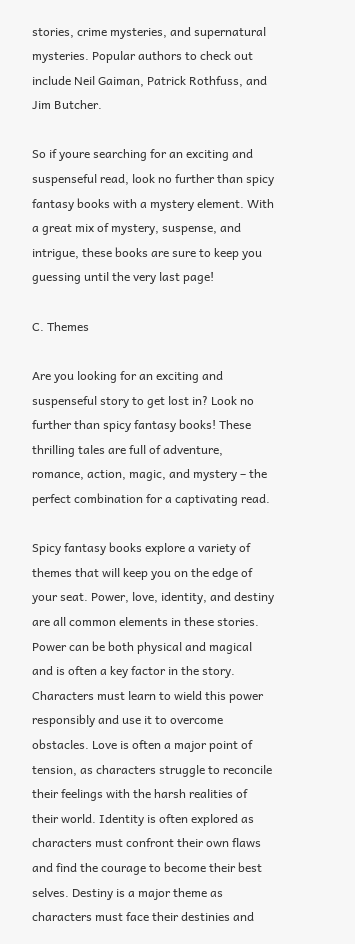stories, crime mysteries, and supernatural mysteries. Popular authors to check out include Neil Gaiman, Patrick Rothfuss, and Jim Butcher.

So if youre searching for an exciting and suspenseful read, look no further than spicy fantasy books with a mystery element. With a great mix of mystery, suspense, and intrigue, these books are sure to keep you guessing until the very last page!

C. Themes

Are you looking for an exciting and suspenseful story to get lost in? Look no further than spicy fantasy books! These thrilling tales are full of adventure, romance, action, magic, and mystery – the perfect combination for a captivating read.

Spicy fantasy books explore a variety of themes that will keep you on the edge of your seat. Power, love, identity, and destiny are all common elements in these stories. Power can be both physical and magical and is often a key factor in the story. Characters must learn to wield this power responsibly and use it to overcome obstacles. Love is often a major point of tension, as characters struggle to reconcile their feelings with the harsh realities of their world. Identity is often explored as characters must confront their own flaws and find the courage to become their best selves. Destiny is a major theme as characters must face their destinies and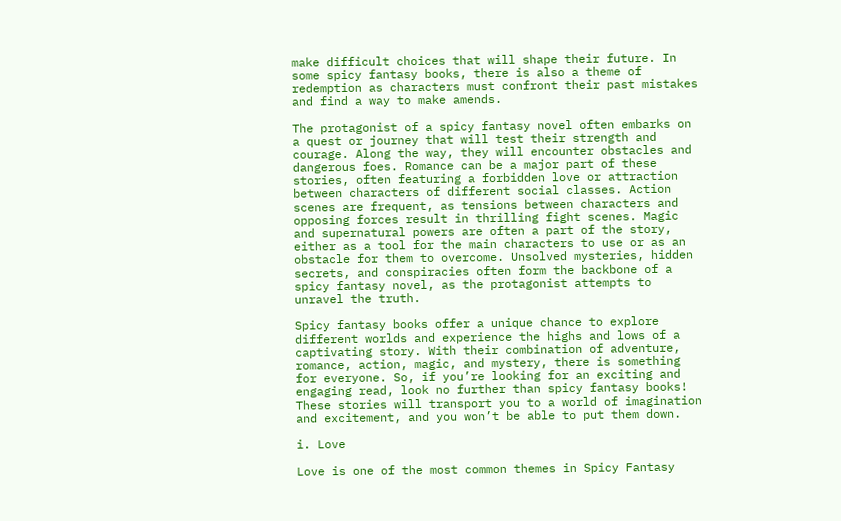make difficult choices that will shape their future. In some spicy fantasy books, there is also a theme of redemption as characters must confront their past mistakes and find a way to make amends.

The protagonist of a spicy fantasy novel often embarks on a quest or journey that will test their strength and courage. Along the way, they will encounter obstacles and dangerous foes. Romance can be a major part of these stories, often featuring a forbidden love or attraction between characters of different social classes. Action scenes are frequent, as tensions between characters and opposing forces result in thrilling fight scenes. Magic and supernatural powers are often a part of the story, either as a tool for the main characters to use or as an obstacle for them to overcome. Unsolved mysteries, hidden secrets, and conspiracies often form the backbone of a spicy fantasy novel, as the protagonist attempts to unravel the truth.

Spicy fantasy books offer a unique chance to explore different worlds and experience the highs and lows of a captivating story. With their combination of adventure, romance, action, magic, and mystery, there is something for everyone. So, if you’re looking for an exciting and engaging read, look no further than spicy fantasy books! These stories will transport you to a world of imagination and excitement, and you won’t be able to put them down.

i. Love

Love is one of the most common themes in Spicy Fantasy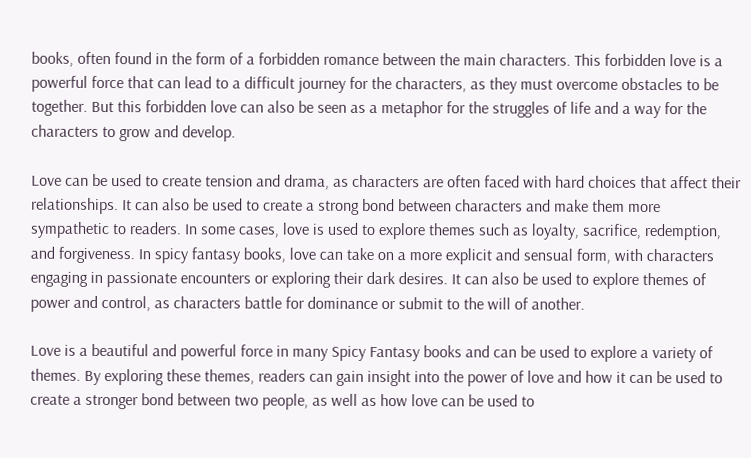books, often found in the form of a forbidden romance between the main characters. This forbidden love is a powerful force that can lead to a difficult journey for the characters, as they must overcome obstacles to be together. But this forbidden love can also be seen as a metaphor for the struggles of life and a way for the characters to grow and develop.

Love can be used to create tension and drama, as characters are often faced with hard choices that affect their relationships. It can also be used to create a strong bond between characters and make them more sympathetic to readers. In some cases, love is used to explore themes such as loyalty, sacrifice, redemption, and forgiveness. In spicy fantasy books, love can take on a more explicit and sensual form, with characters engaging in passionate encounters or exploring their dark desires. It can also be used to explore themes of power and control, as characters battle for dominance or submit to the will of another.

Love is a beautiful and powerful force in many Spicy Fantasy books and can be used to explore a variety of themes. By exploring these themes, readers can gain insight into the power of love and how it can be used to create a stronger bond between two people, as well as how love can be used to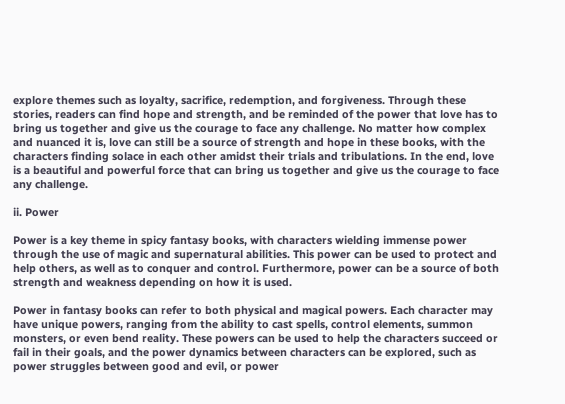explore themes such as loyalty, sacrifice, redemption, and forgiveness. Through these stories, readers can find hope and strength, and be reminded of the power that love has to bring us together and give us the courage to face any challenge. No matter how complex and nuanced it is, love can still be a source of strength and hope in these books, with the characters finding solace in each other amidst their trials and tribulations. In the end, love is a beautiful and powerful force that can bring us together and give us the courage to face any challenge.

ii. Power

Power is a key theme in spicy fantasy books, with characters wielding immense power through the use of magic and supernatural abilities. This power can be used to protect and help others, as well as to conquer and control. Furthermore, power can be a source of both strength and weakness depending on how it is used.

Power in fantasy books can refer to both physical and magical powers. Each character may have unique powers, ranging from the ability to cast spells, control elements, summon monsters, or even bend reality. These powers can be used to help the characters succeed or fail in their goals, and the power dynamics between characters can be explored, such as power struggles between good and evil, or power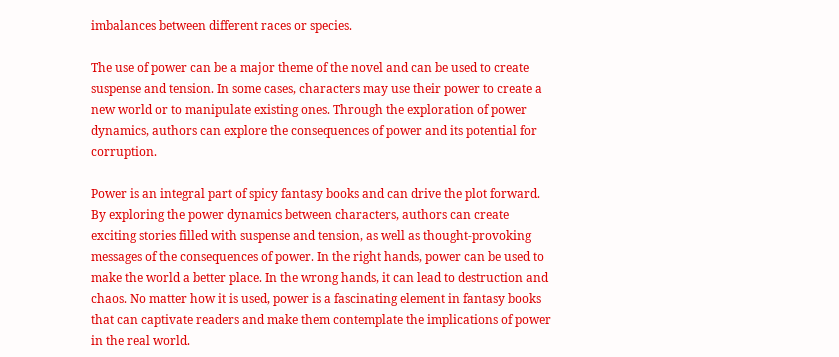imbalances between different races or species.

The use of power can be a major theme of the novel and can be used to create suspense and tension. In some cases, characters may use their power to create a new world or to manipulate existing ones. Through the exploration of power dynamics, authors can explore the consequences of power and its potential for corruption.

Power is an integral part of spicy fantasy books and can drive the plot forward. By exploring the power dynamics between characters, authors can create exciting stories filled with suspense and tension, as well as thought-provoking messages of the consequences of power. In the right hands, power can be used to make the world a better place. In the wrong hands, it can lead to destruction and chaos. No matter how it is used, power is a fascinating element in fantasy books that can captivate readers and make them contemplate the implications of power in the real world.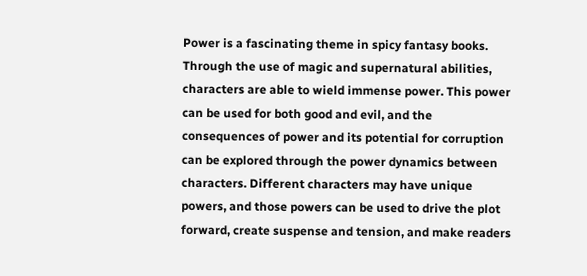Power is a fascinating theme in spicy fantasy books. Through the use of magic and supernatural abilities, characters are able to wield immense power. This power can be used for both good and evil, and the consequences of power and its potential for corruption can be explored through the power dynamics between characters. Different characters may have unique powers, and those powers can be used to drive the plot forward, create suspense and tension, and make readers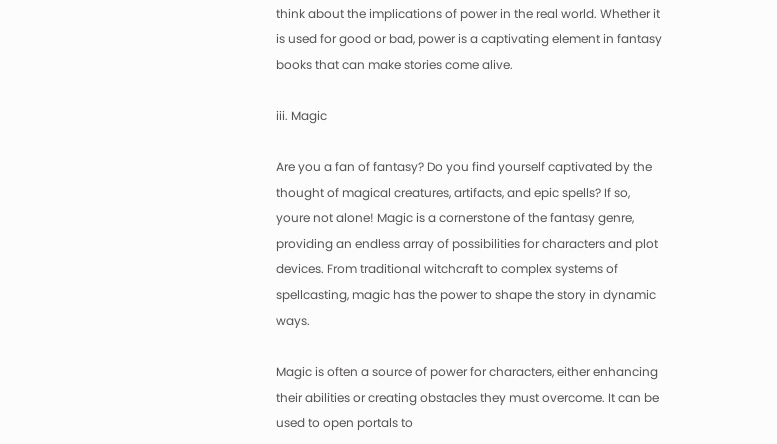think about the implications of power in the real world. Whether it is used for good or bad, power is a captivating element in fantasy books that can make stories come alive.

iii. Magic

Are you a fan of fantasy? Do you find yourself captivated by the thought of magical creatures, artifacts, and epic spells? If so, youre not alone! Magic is a cornerstone of the fantasy genre, providing an endless array of possibilities for characters and plot devices. From traditional witchcraft to complex systems of spellcasting, magic has the power to shape the story in dynamic ways.

Magic is often a source of power for characters, either enhancing their abilities or creating obstacles they must overcome. It can be used to open portals to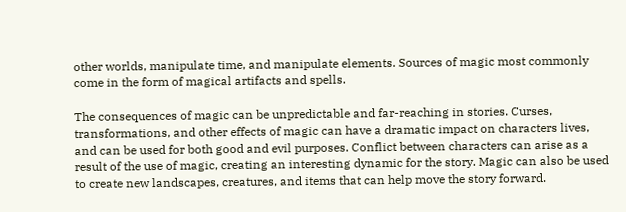other worlds, manipulate time, and manipulate elements. Sources of magic most commonly come in the form of magical artifacts and spells.

The consequences of magic can be unpredictable and far-reaching in stories. Curses, transformations, and other effects of magic can have a dramatic impact on characters lives, and can be used for both good and evil purposes. Conflict between characters can arise as a result of the use of magic, creating an interesting dynamic for the story. Magic can also be used to create new landscapes, creatures, and items that can help move the story forward.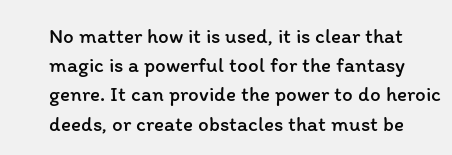No matter how it is used, it is clear that magic is a powerful tool for the fantasy genre. It can provide the power to do heroic deeds, or create obstacles that must be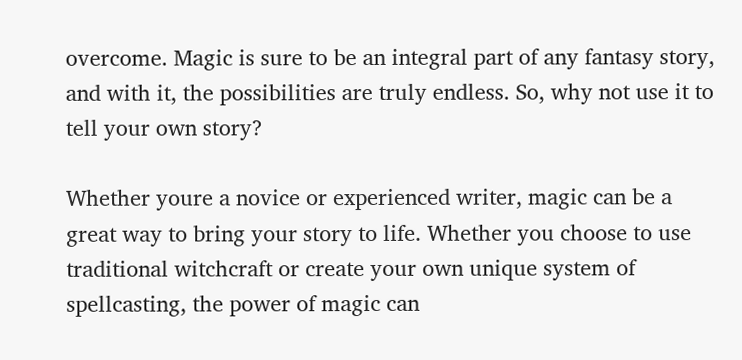overcome. Magic is sure to be an integral part of any fantasy story, and with it, the possibilities are truly endless. So, why not use it to tell your own story?

Whether youre a novice or experienced writer, magic can be a great way to bring your story to life. Whether you choose to use traditional witchcraft or create your own unique system of spellcasting, the power of magic can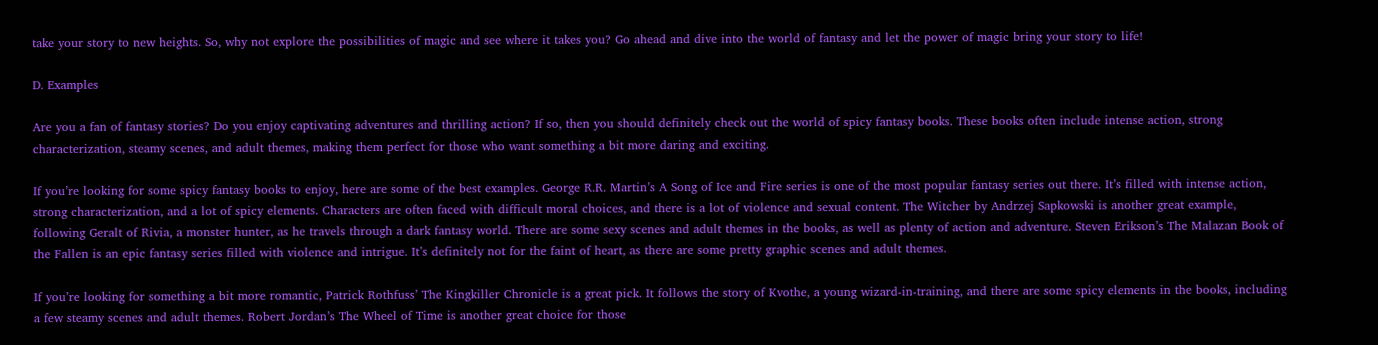take your story to new heights. So, why not explore the possibilities of magic and see where it takes you? Go ahead and dive into the world of fantasy and let the power of magic bring your story to life!

D. Examples

Are you a fan of fantasy stories? Do you enjoy captivating adventures and thrilling action? If so, then you should definitely check out the world of spicy fantasy books. These books often include intense action, strong characterization, steamy scenes, and adult themes, making them perfect for those who want something a bit more daring and exciting.

If you’re looking for some spicy fantasy books to enjoy, here are some of the best examples. George R.R. Martin’s A Song of Ice and Fire series is one of the most popular fantasy series out there. It’s filled with intense action, strong characterization, and a lot of spicy elements. Characters are often faced with difficult moral choices, and there is a lot of violence and sexual content. The Witcher by Andrzej Sapkowski is another great example, following Geralt of Rivia, a monster hunter, as he travels through a dark fantasy world. There are some sexy scenes and adult themes in the books, as well as plenty of action and adventure. Steven Erikson’s The Malazan Book of the Fallen is an epic fantasy series filled with violence and intrigue. It’s definitely not for the faint of heart, as there are some pretty graphic scenes and adult themes.

If you’re looking for something a bit more romantic, Patrick Rothfuss’ The Kingkiller Chronicle is a great pick. It follows the story of Kvothe, a young wizard-in-training, and there are some spicy elements in the books, including a few steamy scenes and adult themes. Robert Jordan’s The Wheel of Time is another great choice for those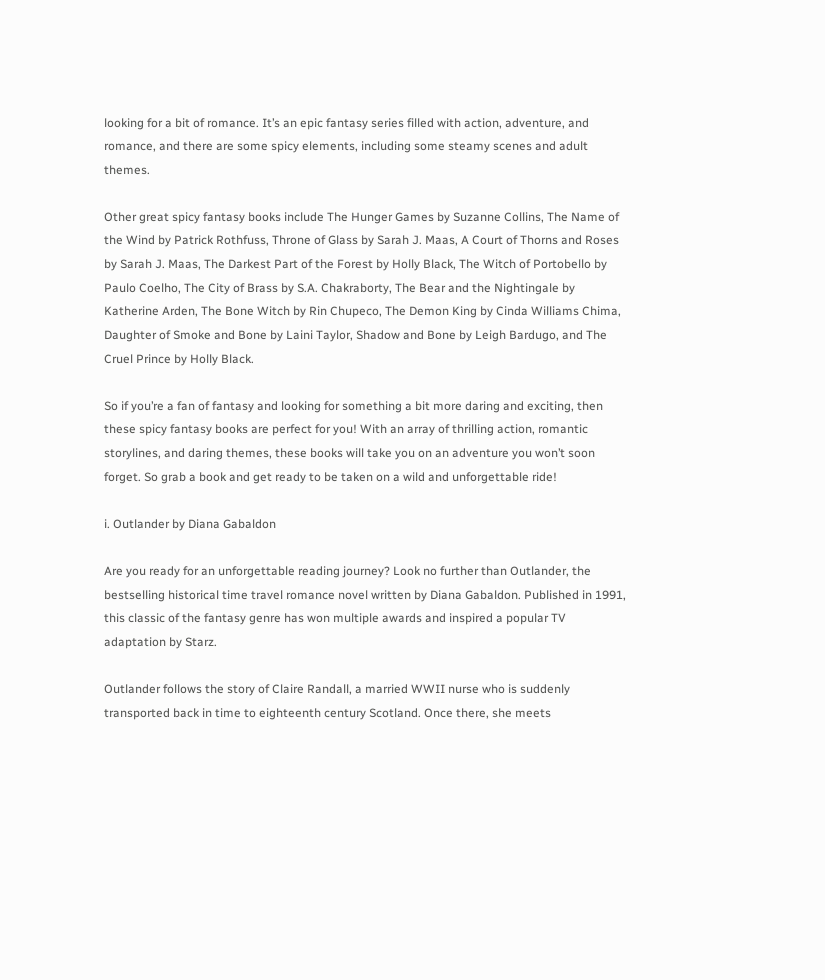looking for a bit of romance. It’s an epic fantasy series filled with action, adventure, and romance, and there are some spicy elements, including some steamy scenes and adult themes.

Other great spicy fantasy books include The Hunger Games by Suzanne Collins, The Name of the Wind by Patrick Rothfuss, Throne of Glass by Sarah J. Maas, A Court of Thorns and Roses by Sarah J. Maas, The Darkest Part of the Forest by Holly Black, The Witch of Portobello by Paulo Coelho, The City of Brass by S.A. Chakraborty, The Bear and the Nightingale by Katherine Arden, The Bone Witch by Rin Chupeco, The Demon King by Cinda Williams Chima, Daughter of Smoke and Bone by Laini Taylor, Shadow and Bone by Leigh Bardugo, and The Cruel Prince by Holly Black.

So if you’re a fan of fantasy and looking for something a bit more daring and exciting, then these spicy fantasy books are perfect for you! With an array of thrilling action, romantic storylines, and daring themes, these books will take you on an adventure you won’t soon forget. So grab a book and get ready to be taken on a wild and unforgettable ride!

i. Outlander by Diana Gabaldon

Are you ready for an unforgettable reading journey? Look no further than Outlander, the bestselling historical time travel romance novel written by Diana Gabaldon. Published in 1991, this classic of the fantasy genre has won multiple awards and inspired a popular TV adaptation by Starz.

Outlander follows the story of Claire Randall, a married WWII nurse who is suddenly transported back in time to eighteenth century Scotland. Once there, she meets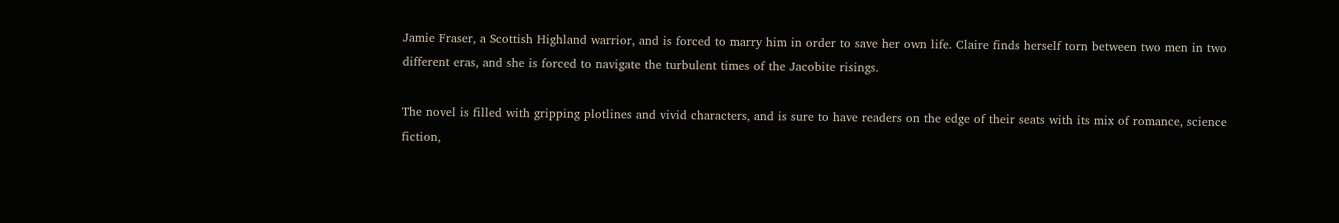Jamie Fraser, a Scottish Highland warrior, and is forced to marry him in order to save her own life. Claire finds herself torn between two men in two different eras, and she is forced to navigate the turbulent times of the Jacobite risings.

The novel is filled with gripping plotlines and vivid characters, and is sure to have readers on the edge of their seats with its mix of romance, science fiction,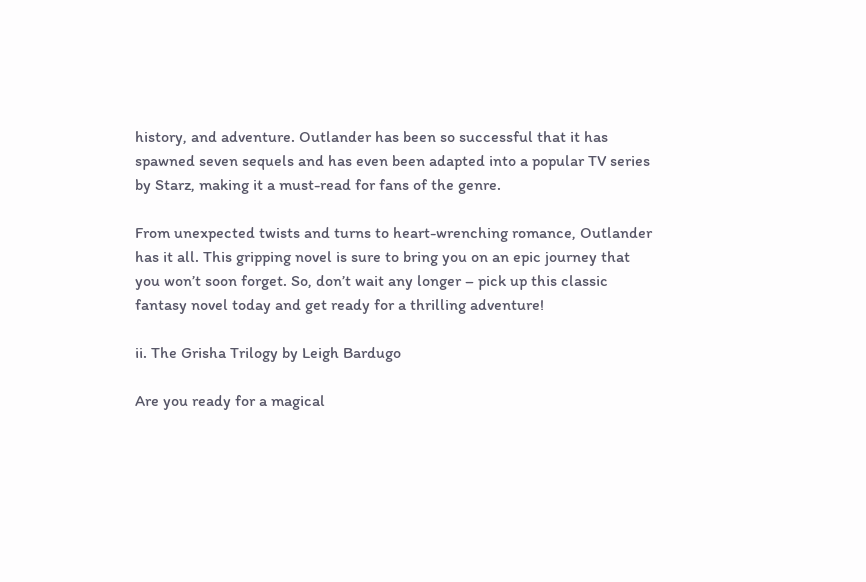history, and adventure. Outlander has been so successful that it has spawned seven sequels and has even been adapted into a popular TV series by Starz, making it a must-read for fans of the genre.

From unexpected twists and turns to heart-wrenching romance, Outlander has it all. This gripping novel is sure to bring you on an epic journey that you won’t soon forget. So, don’t wait any longer – pick up this classic fantasy novel today and get ready for a thrilling adventure!

ii. The Grisha Trilogy by Leigh Bardugo

Are you ready for a magical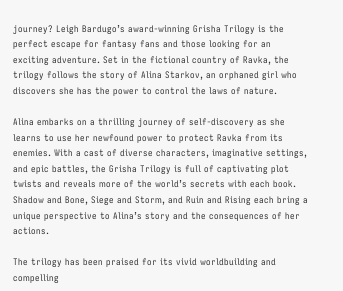journey? Leigh Bardugo’s award-winning Grisha Trilogy is the perfect escape for fantasy fans and those looking for an exciting adventure. Set in the fictional country of Ravka, the trilogy follows the story of Alina Starkov, an orphaned girl who discovers she has the power to control the laws of nature.

Alina embarks on a thrilling journey of self-discovery as she learns to use her newfound power to protect Ravka from its enemies. With a cast of diverse characters, imaginative settings, and epic battles, the Grisha Trilogy is full of captivating plot twists and reveals more of the world’s secrets with each book. Shadow and Bone, Siege and Storm, and Ruin and Rising each bring a unique perspective to Alina’s story and the consequences of her actions.

The trilogy has been praised for its vivid worldbuilding and compelling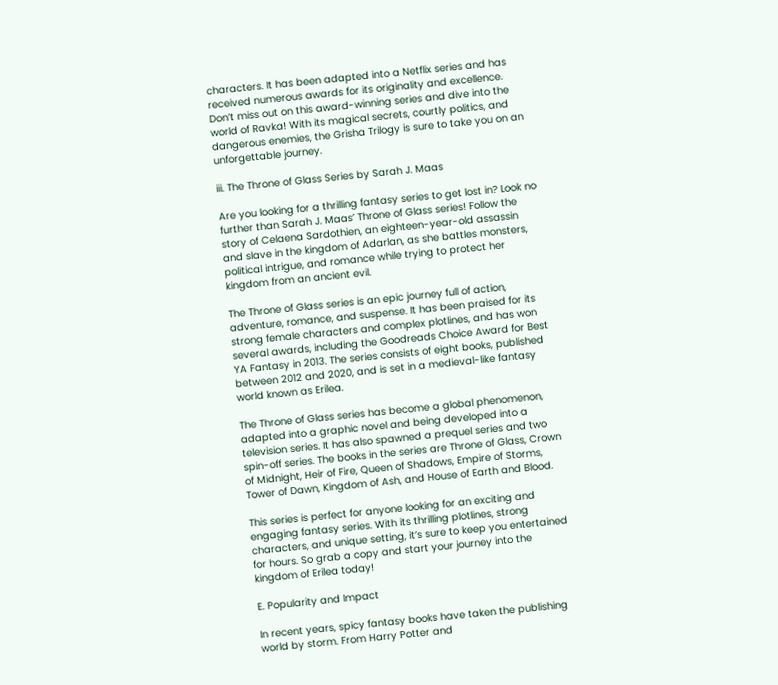characters. It has been adapted into a Netflix series and has received numerous awards for its originality and excellence. Don’t miss out on this award-winning series and dive into the world of Ravka! With its magical secrets, courtly politics, and dangerous enemies, the Grisha Trilogy is sure to take you on an unforgettable journey.

iii. The Throne of Glass Series by Sarah J. Maas

Are you looking for a thrilling fantasy series to get lost in? Look no further than Sarah J. Maas’ Throne of Glass series! Follow the story of Celaena Sardothien, an eighteen-year-old assassin and slave in the kingdom of Adarlan, as she battles monsters, political intrigue, and romance while trying to protect her kingdom from an ancient evil.

The Throne of Glass series is an epic journey full of action, adventure, romance, and suspense. It has been praised for its strong female characters and complex plotlines, and has won several awards, including the Goodreads Choice Award for Best YA Fantasy in 2013. The series consists of eight books, published between 2012 and 2020, and is set in a medieval-like fantasy world known as Erilea.

The Throne of Glass series has become a global phenomenon, adapted into a graphic novel and being developed into a television series. It has also spawned a prequel series and two spin-off series. The books in the series are Throne of Glass, Crown of Midnight, Heir of Fire, Queen of Shadows, Empire of Storms, Tower of Dawn, Kingdom of Ash, and House of Earth and Blood.

This series is perfect for anyone looking for an exciting and engaging fantasy series. With its thrilling plotlines, strong characters, and unique setting, it’s sure to keep you entertained for hours. So grab a copy and start your journey into the kingdom of Erilea today!

E. Popularity and Impact

In recent years, spicy fantasy books have taken the publishing world by storm. From Harry Potter and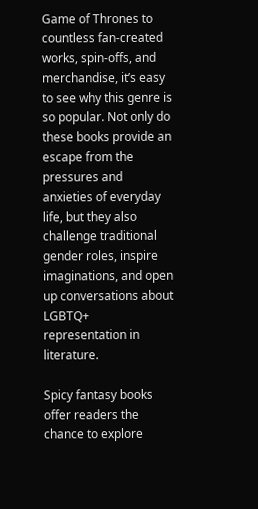Game of Thrones to countless fan-created works, spin-offs, and merchandise, it’s easy to see why this genre is so popular. Not only do these books provide an escape from the pressures and anxieties of everyday life, but they also challenge traditional gender roles, inspire imaginations, and open up conversations about LGBTQ+ representation in literature.

Spicy fantasy books offer readers the chance to explore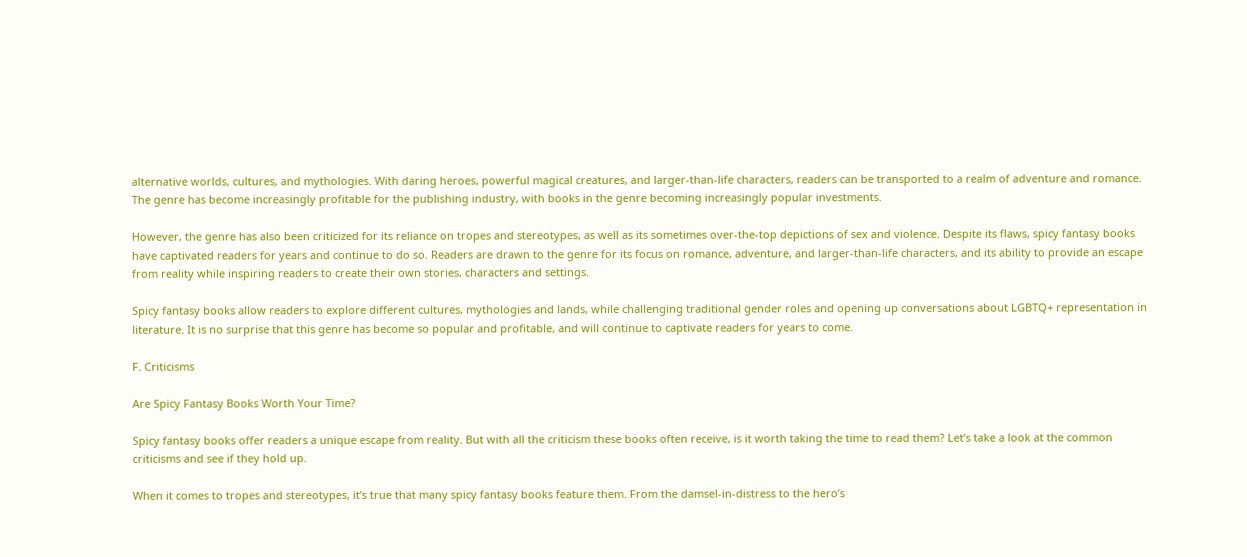alternative worlds, cultures, and mythologies. With daring heroes, powerful magical creatures, and larger-than-life characters, readers can be transported to a realm of adventure and romance. The genre has become increasingly profitable for the publishing industry, with books in the genre becoming increasingly popular investments.

However, the genre has also been criticized for its reliance on tropes and stereotypes, as well as its sometimes over-the-top depictions of sex and violence. Despite its flaws, spicy fantasy books have captivated readers for years and continue to do so. Readers are drawn to the genre for its focus on romance, adventure, and larger-than-life characters, and its ability to provide an escape from reality while inspiring readers to create their own stories, characters and settings.

Spicy fantasy books allow readers to explore different cultures, mythologies and lands, while challenging traditional gender roles and opening up conversations about LGBTQ+ representation in literature. It is no surprise that this genre has become so popular and profitable, and will continue to captivate readers for years to come.

F. Criticisms

Are Spicy Fantasy Books Worth Your Time?

Spicy fantasy books offer readers a unique escape from reality. But with all the criticism these books often receive, is it worth taking the time to read them? Let’s take a look at the common criticisms and see if they hold up.

When it comes to tropes and stereotypes, it’s true that many spicy fantasy books feature them. From the damsel-in-distress to the hero’s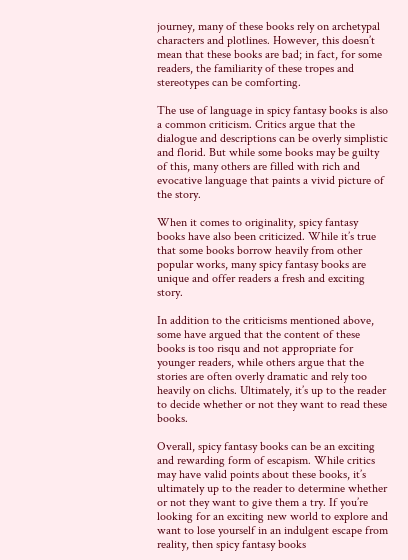journey, many of these books rely on archetypal characters and plotlines. However, this doesn’t mean that these books are bad; in fact, for some readers, the familiarity of these tropes and stereotypes can be comforting.

The use of language in spicy fantasy books is also a common criticism. Critics argue that the dialogue and descriptions can be overly simplistic and florid. But while some books may be guilty of this, many others are filled with rich and evocative language that paints a vivid picture of the story.

When it comes to originality, spicy fantasy books have also been criticized. While it’s true that some books borrow heavily from other popular works, many spicy fantasy books are unique and offer readers a fresh and exciting story.

In addition to the criticisms mentioned above, some have argued that the content of these books is too risqu and not appropriate for younger readers, while others argue that the stories are often overly dramatic and rely too heavily on clichs. Ultimately, it’s up to the reader to decide whether or not they want to read these books.

Overall, spicy fantasy books can be an exciting and rewarding form of escapism. While critics may have valid points about these books, it’s ultimately up to the reader to determine whether or not they want to give them a try. If you’re looking for an exciting new world to explore and want to lose yourself in an indulgent escape from reality, then spicy fantasy books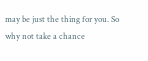may be just the thing for you. So why not take a chance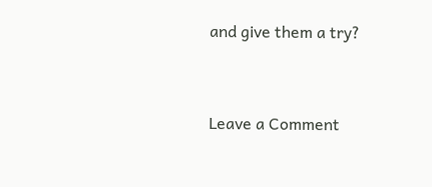and give them a try?


Leave a Comment